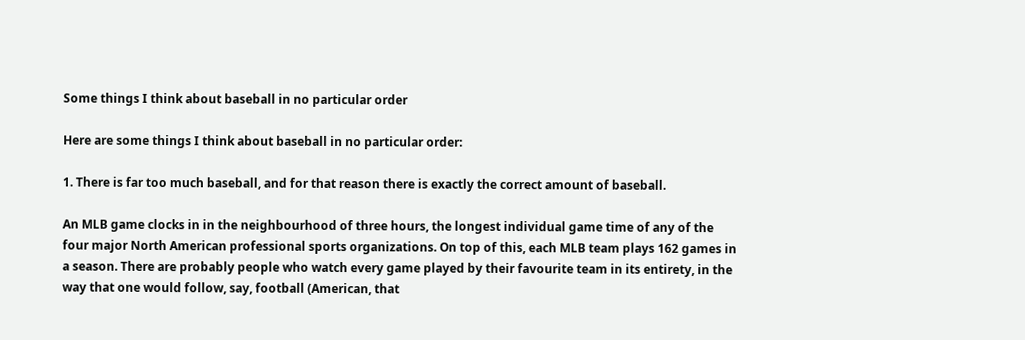Some things I think about baseball in no particular order

Here are some things I think about baseball in no particular order:

1. There is far too much baseball, and for that reason there is exactly the correct amount of baseball.

An MLB game clocks in in the neighbourhood of three hours, the longest individual game time of any of the four major North American professional sports organizations. On top of this, each MLB team plays 162 games in a season. There are probably people who watch every game played by their favourite team in its entirety, in the way that one would follow, say, football (American, that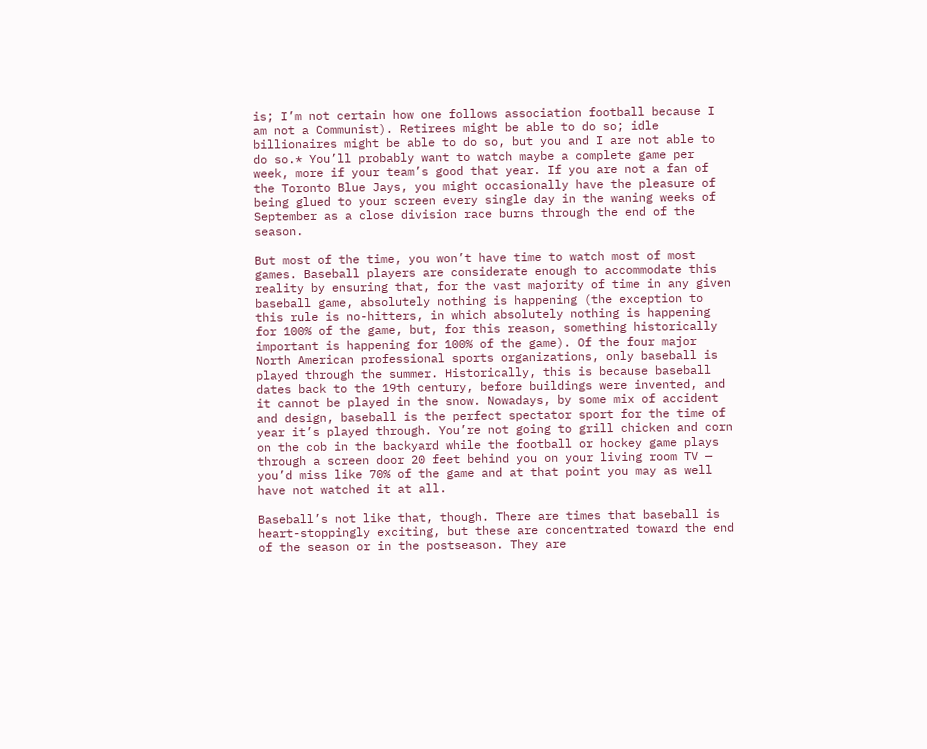is; I’m not certain how one follows association football because I am not a Communist). Retirees might be able to do so; idle billionaires might be able to do so, but you and I are not able to do so.* You’ll probably want to watch maybe a complete game per week, more if your team’s good that year. If you are not a fan of the Toronto Blue Jays, you might occasionally have the pleasure of being glued to your screen every single day in the waning weeks of September as a close division race burns through the end of the season.

But most of the time, you won’t have time to watch most of most games. Baseball players are considerate enough to accommodate this reality by ensuring that, for the vast majority of time in any given baseball game, absolutely nothing is happening (the exception to this rule is no-hitters, in which absolutely nothing is happening for 100% of the game, but, for this reason, something historically important is happening for 100% of the game). Of the four major North American professional sports organizations, only baseball is played through the summer. Historically, this is because baseball dates back to the 19th century, before buildings were invented, and it cannot be played in the snow. Nowadays, by some mix of accident and design, baseball is the perfect spectator sport for the time of year it’s played through. You’re not going to grill chicken and corn on the cob in the backyard while the football or hockey game plays through a screen door 20 feet behind you on your living room TV — you’d miss like 70% of the game and at that point you may as well have not watched it at all.

Baseball’s not like that, though. There are times that baseball is heart-stoppingly exciting, but these are concentrated toward the end of the season or in the postseason. They are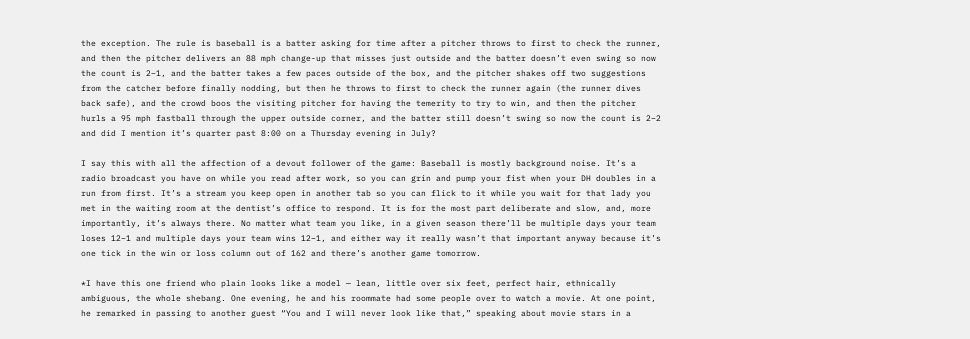the exception. The rule is baseball is a batter asking for time after a pitcher throws to first to check the runner, and then the pitcher delivers an 88 mph change-up that misses just outside and the batter doesn’t even swing so now the count is 2–1, and the batter takes a few paces outside of the box, and the pitcher shakes off two suggestions from the catcher before finally nodding, but then he throws to first to check the runner again (the runner dives back safe), and the crowd boos the visiting pitcher for having the temerity to try to win, and then the pitcher hurls a 95 mph fastball through the upper outside corner, and the batter still doesn’t swing so now the count is 2–2 and did I mention it’s quarter past 8:00 on a Thursday evening in July?

I say this with all the affection of a devout follower of the game: Baseball is mostly background noise. It’s a radio broadcast you have on while you read after work, so you can grin and pump your fist when your DH doubles in a run from first. It’s a stream you keep open in another tab so you can flick to it while you wait for that lady you met in the waiting room at the dentist’s office to respond. It is for the most part deliberate and slow, and, more importantly, it’s always there. No matter what team you like, in a given season there’ll be multiple days your team loses 12–1 and multiple days your team wins 12–1, and either way it really wasn’t that important anyway because it’s one tick in the win or loss column out of 162 and there’s another game tomorrow.

*I have this one friend who plain looks like a model — lean, little over six feet, perfect hair, ethnically ambiguous, the whole shebang. One evening, he and his roommate had some people over to watch a movie. At one point, he remarked in passing to another guest “You and I will never look like that,” speaking about movie stars in a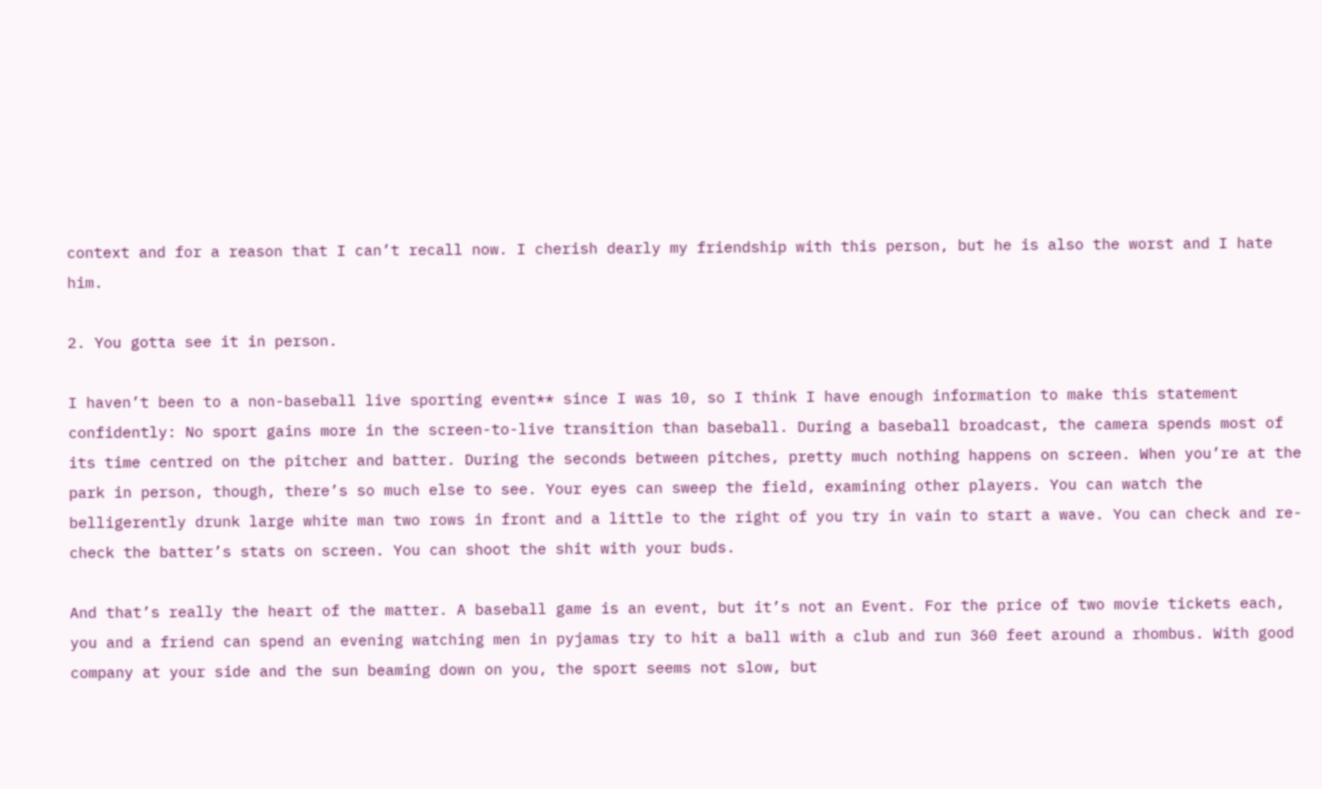context and for a reason that I can’t recall now. I cherish dearly my friendship with this person, but he is also the worst and I hate him.

2. You gotta see it in person.

I haven’t been to a non-baseball live sporting event** since I was 10, so I think I have enough information to make this statement confidently: No sport gains more in the screen-to-live transition than baseball. During a baseball broadcast, the camera spends most of its time centred on the pitcher and batter. During the seconds between pitches, pretty much nothing happens on screen. When you’re at the park in person, though, there’s so much else to see. Your eyes can sweep the field, examining other players. You can watch the belligerently drunk large white man two rows in front and a little to the right of you try in vain to start a wave. You can check and re-check the batter’s stats on screen. You can shoot the shit with your buds.

And that’s really the heart of the matter. A baseball game is an event, but it’s not an Event. For the price of two movie tickets each, you and a friend can spend an evening watching men in pyjamas try to hit a ball with a club and run 360 feet around a rhombus. With good company at your side and the sun beaming down on you, the sport seems not slow, but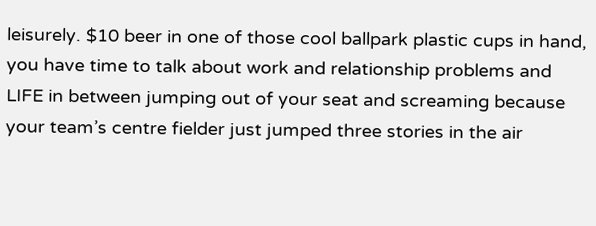leisurely. $10 beer in one of those cool ballpark plastic cups in hand, you have time to talk about work and relationship problems and LIFE in between jumping out of your seat and screaming because your team’s centre fielder just jumped three stories in the air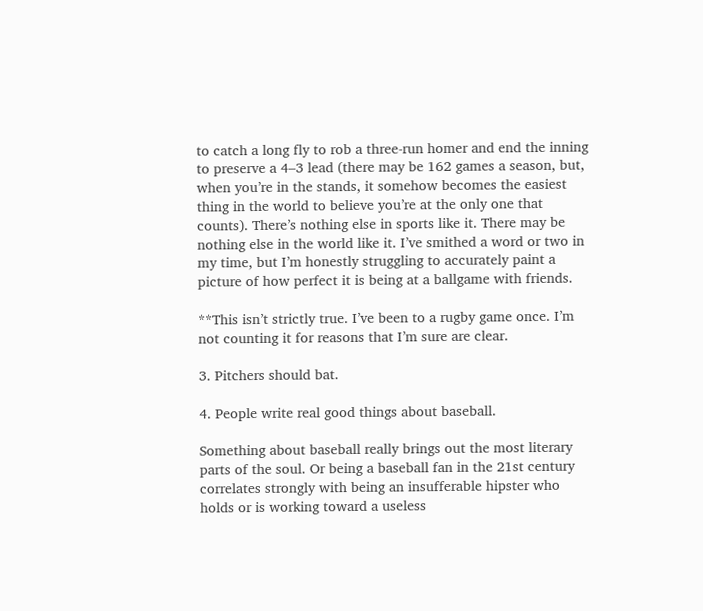to catch a long fly to rob a three-run homer and end the inning to preserve a 4–3 lead (there may be 162 games a season, but, when you’re in the stands, it somehow becomes the easiest thing in the world to believe you’re at the only one that counts). There’s nothing else in sports like it. There may be nothing else in the world like it. I’ve smithed a word or two in my time, but I’m honestly struggling to accurately paint a picture of how perfect it is being at a ballgame with friends.

**This isn’t strictly true. I’ve been to a rugby game once. I’m not counting it for reasons that I’m sure are clear.

3. Pitchers should bat.

4. People write real good things about baseball.

Something about baseball really brings out the most literary parts of the soul. Or being a baseball fan in the 21st century correlates strongly with being an insufferable hipster who holds or is working toward a useless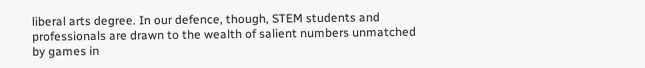liberal arts degree. In our defence, though, STEM students and professionals are drawn to the wealth of salient numbers unmatched by games in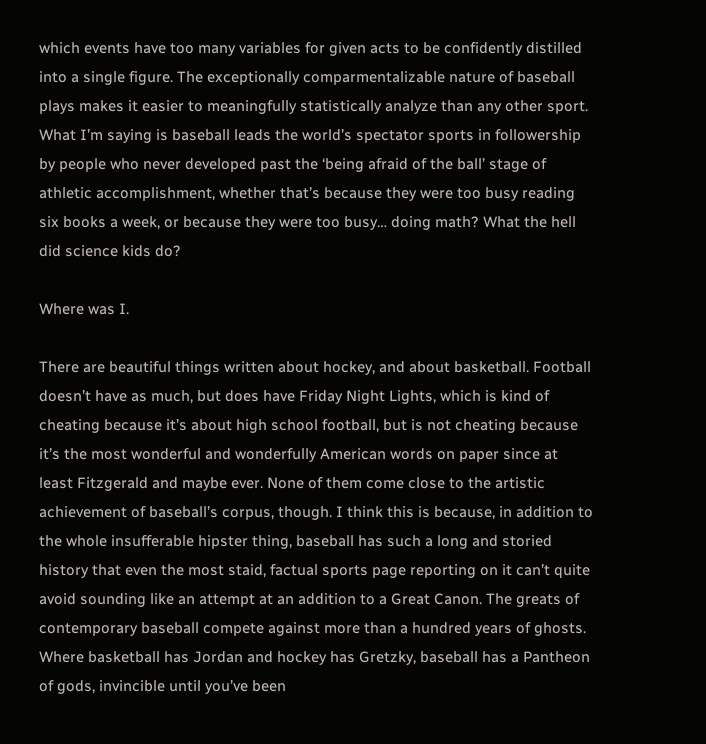which events have too many variables for given acts to be confidently distilled into a single figure. The exceptionally comparmentalizable nature of baseball plays makes it easier to meaningfully statistically analyze than any other sport. What I’m saying is baseball leads the world’s spectator sports in followership by people who never developed past the ‘being afraid of the ball’ stage of athletic accomplishment, whether that’s because they were too busy reading six books a week, or because they were too busy… doing math? What the hell did science kids do?

Where was I.

There are beautiful things written about hockey, and about basketball. Football doesn’t have as much, but does have Friday Night Lights, which is kind of cheating because it’s about high school football, but is not cheating because it’s the most wonderful and wonderfully American words on paper since at least Fitzgerald and maybe ever. None of them come close to the artistic achievement of baseball’s corpus, though. I think this is because, in addition to the whole insufferable hipster thing, baseball has such a long and storied history that even the most staid, factual sports page reporting on it can’t quite avoid sounding like an attempt at an addition to a Great Canon. The greats of contemporary baseball compete against more than a hundred years of ghosts. Where basketball has Jordan and hockey has Gretzky, baseball has a Pantheon of gods, invincible until you’ve been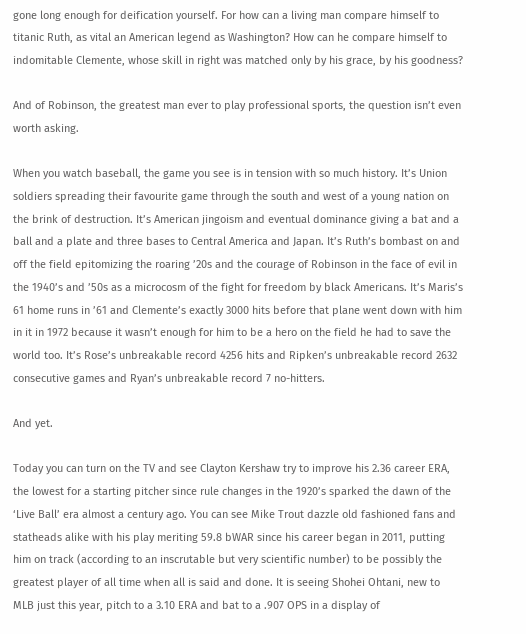gone long enough for deification yourself. For how can a living man compare himself to titanic Ruth, as vital an American legend as Washington? How can he compare himself to indomitable Clemente, whose skill in right was matched only by his grace, by his goodness?

And of Robinson, the greatest man ever to play professional sports, the question isn’t even worth asking.

When you watch baseball, the game you see is in tension with so much history. It’s Union soldiers spreading their favourite game through the south and west of a young nation on the brink of destruction. It’s American jingoism and eventual dominance giving a bat and a ball and a plate and three bases to Central America and Japan. It’s Ruth’s bombast on and off the field epitomizing the roaring ’20s and the courage of Robinson in the face of evil in the 1940’s and ’50s as a microcosm of the fight for freedom by black Americans. It’s Maris’s 61 home runs in ’61 and Clemente’s exactly 3000 hits before that plane went down with him in it in 1972 because it wasn’t enough for him to be a hero on the field he had to save the world too. It’s Rose’s unbreakable record 4256 hits and Ripken’s unbreakable record 2632 consecutive games and Ryan’s unbreakable record 7 no-hitters.

And yet.

Today you can turn on the TV and see Clayton Kershaw try to improve his 2.36 career ERA, the lowest for a starting pitcher since rule changes in the 1920’s sparked the dawn of the ‘Live Ball’ era almost a century ago. You can see Mike Trout dazzle old fashioned fans and statheads alike with his play meriting 59.8 bWAR since his career began in 2011, putting him on track (according to an inscrutable but very scientific number) to be possibly the greatest player of all time when all is said and done. It is seeing Shohei Ohtani, new to MLB just this year, pitch to a 3.10 ERA and bat to a .907 OPS in a display of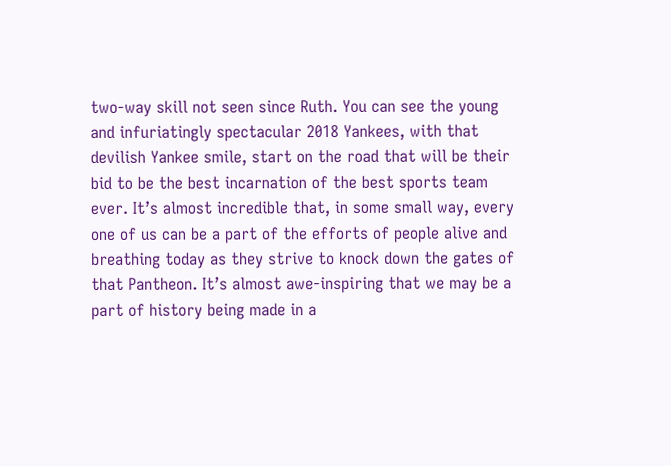two-way skill not seen since Ruth. You can see the young and infuriatingly spectacular 2018 Yankees, with that devilish Yankee smile, start on the road that will be their bid to be the best incarnation of the best sports team ever. It’s almost incredible that, in some small way, every one of us can be a part of the efforts of people alive and breathing today as they strive to knock down the gates of that Pantheon. It’s almost awe-inspiring that we may be a part of history being made in a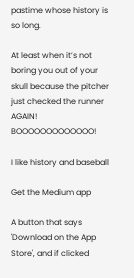pastime whose history is so long.

At least when it’s not boring you out of your skull because the pitcher just checked the runner AGAIN! BOOOOOOOOOOOOO!

I like history and baseball

Get the Medium app

A button that says 'Download on the App Store', and if clicked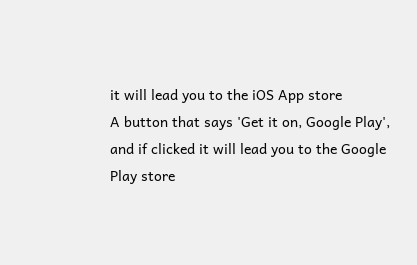it will lead you to the iOS App store
A button that says 'Get it on, Google Play', and if clicked it will lead you to the Google Play store